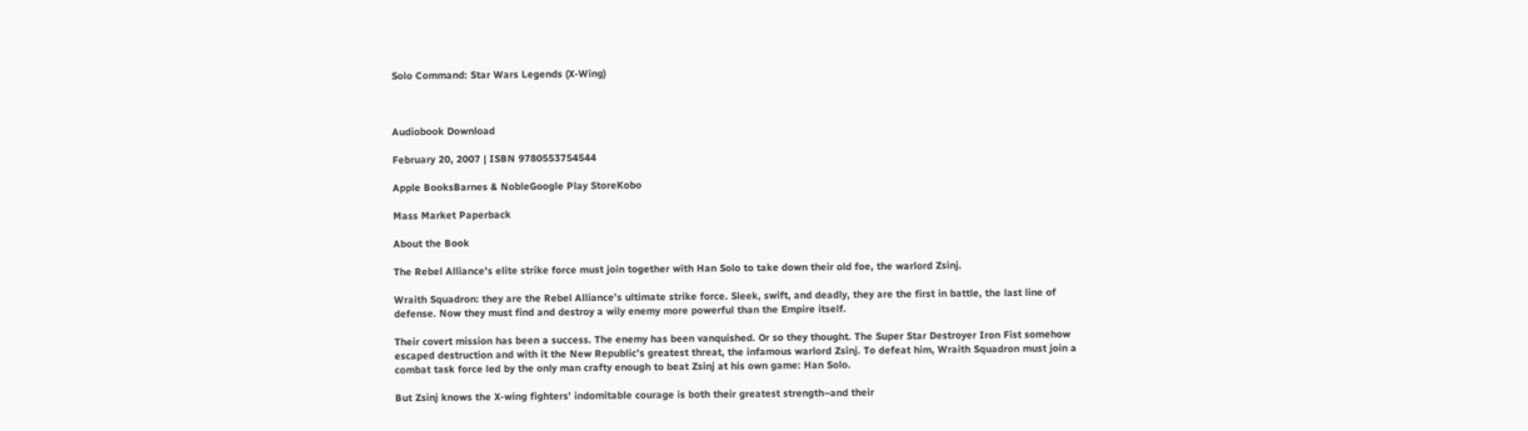Solo Command: Star Wars Legends (X-Wing)



Audiobook Download

February 20, 2007 | ISBN 9780553754544

Apple BooksBarnes & NobleGoogle Play StoreKobo

Mass Market Paperback

About the Book

The Rebel Alliance’s elite strike force must join together with Han Solo to take down their old foe, the warlord Zsinj.

Wraith Squadron: they are the Rebel Alliance’s ultimate strike force. Sleek, swift, and deadly, they are the first in battle, the last line of defense. Now they must find and destroy a wily enemy more powerful than the Empire itself.

Their covert mission has been a success. The enemy has been vanquished. Or so they thought. The Super Star Destroyer Iron Fist somehow escaped destruction and with it the New Republic’s greatest threat, the infamous warlord Zsinj. To defeat him, Wraith Squadron must join a combat task force led by the only man crafty enough to beat Zsinj at his own game: Han Solo.

But Zsinj knows the X-wing fighters’ indomitable courage is both their greatest strength–and their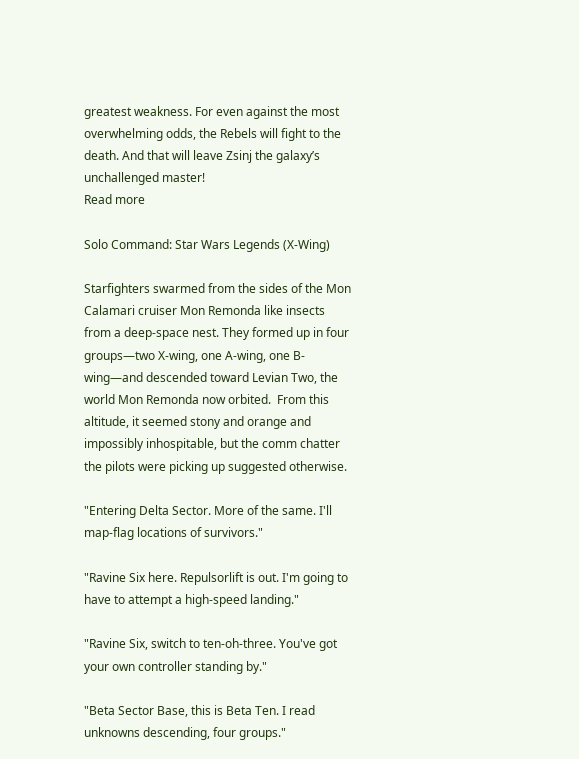greatest weakness. For even against the most overwhelming odds, the Rebels will fight to the death. And that will leave Zsinj the galaxy’s unchallenged master!
Read more

Solo Command: Star Wars Legends (X-Wing)

Starfighters swarmed from the sides of the Mon Calamari cruiser Mon Remonda like insects from a deep-space nest. They formed up in four groups—two X-wing, one A-wing, one B-wing—and descended toward Levian Two, the world Mon Remonda now orbited.  From this altitude, it seemed stony and orange and impossibly inhospitable, but the comm chatter the pilots were picking up suggested otherwise.

"Entering Delta Sector. More of the same. I'll map-flag locations of survivors."

"Ravine Six here. Repulsorlift is out. I'm going to have to attempt a high-speed landing."

"Ravine Six, switch to ten-oh-three. You've got your own controller standing by."

"Beta Sector Base, this is Beta Ten. I read unknowns descending, four groups."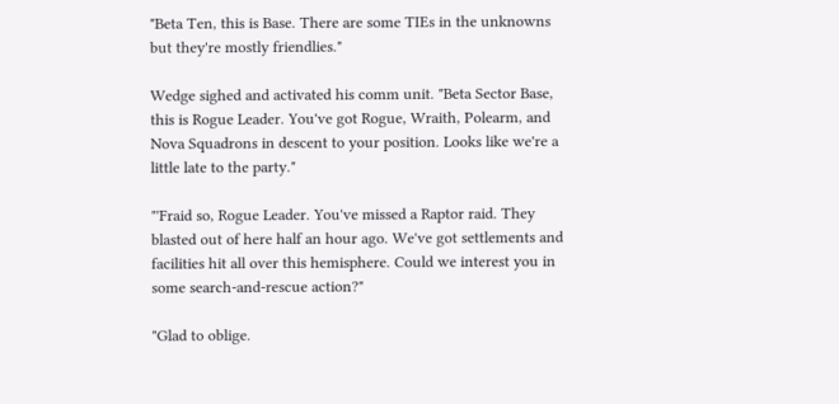"Beta Ten, this is Base. There are some TIEs in the unknowns but they're mostly friendlies."

Wedge sighed and activated his comm unit. "Beta Sector Base, this is Rogue Leader. You've got Rogue, Wraith, Polearm, and Nova Squadrons in descent to your position. Looks like we're a little late to the party."

"'Fraid so, Rogue Leader. You've missed a Raptor raid. They blasted out of here half an hour ago. We've got settlements and facilities hit all over this hemisphere. Could we interest you in some search-and-rescue action?"

"Glad to oblige.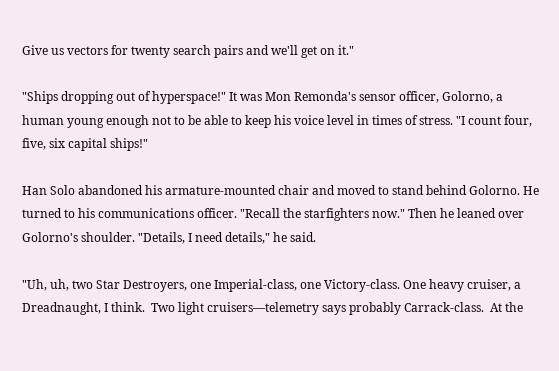Give us vectors for twenty search pairs and we'll get on it."

"Ships dropping out of hyperspace!" It was Mon Remonda's sensor officer, Golorno, a human young enough not to be able to keep his voice level in times of stress. "I count four, five, six capital ships!"

Han Solo abandoned his armature-mounted chair and moved to stand behind Golorno. He turned to his communications officer. "Recall the starfighters now." Then he leaned over Golorno's shoulder. "Details, I need details," he said.

"Uh, uh, two Star Destroyers, one Imperial-class, one Victory-class. One heavy cruiser, a Dreadnaught, I think.  Two light cruisers—telemetry says probably Carrack-class.  At the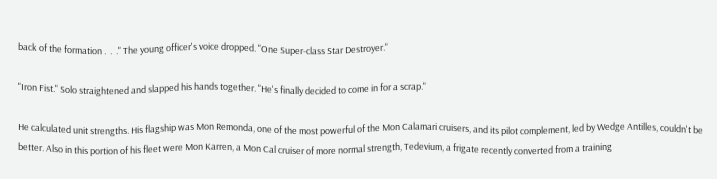back of the formation .  .  ." The young officer's voice dropped. "One Super-class Star Destroyer."

"Iron Fist." Solo straightened and slapped his hands together. "He's finally decided to come in for a scrap."

He calculated unit strengths. His flagship was Mon Remonda, one of the most powerful of the Mon Calamari cruisers, and its pilot complement, led by Wedge Antilles, couldn't be better. Also in this portion of his fleet were Mon Karren, a Mon Cal cruiser of more normal strength, Tedevium, a frigate recently converted from a training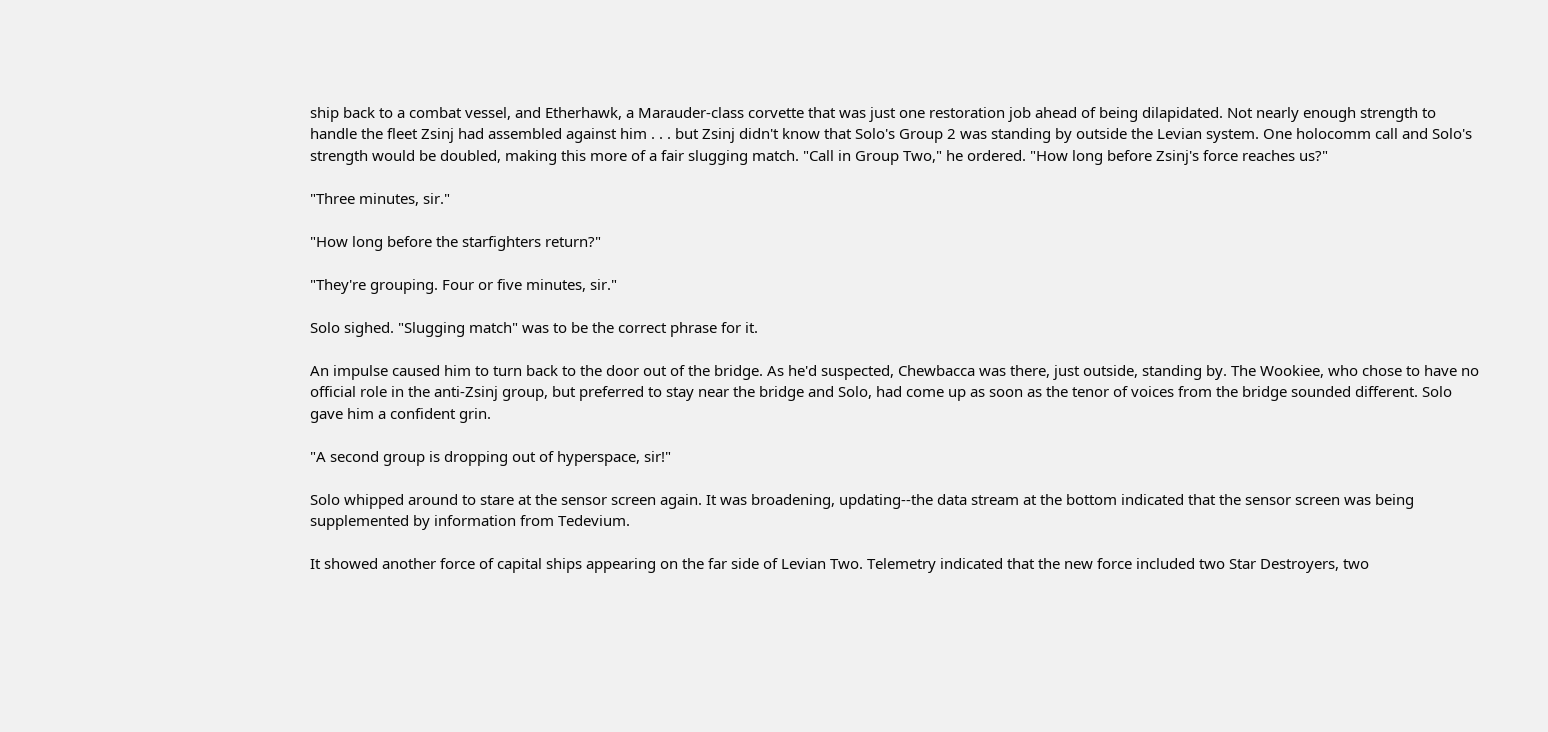ship back to a combat vessel, and Etherhawk, a Marauder-class corvette that was just one restoration job ahead of being dilapidated. Not nearly enough strength to handle the fleet Zsinj had assembled against him . . . but Zsinj didn't know that Solo's Group 2 was standing by outside the Levian system. One holocomm call and Solo's strength would be doubled, making this more of a fair slugging match. "Call in Group Two," he ordered. "How long before Zsinj's force reaches us?"

"Three minutes, sir."

"How long before the starfighters return?"

"They're grouping. Four or five minutes, sir."

Solo sighed. "Slugging match" was to be the correct phrase for it.

An impulse caused him to turn back to the door out of the bridge. As he'd suspected, Chewbacca was there, just outside, standing by. The Wookiee, who chose to have no official role in the anti-Zsinj group, but preferred to stay near the bridge and Solo, had come up as soon as the tenor of voices from the bridge sounded different. Solo gave him a confident grin.

"A second group is dropping out of hyperspace, sir!"

Solo whipped around to stare at the sensor screen again. It was broadening, updating--the data stream at the bottom indicated that the sensor screen was being supplemented by information from Tedevium.

It showed another force of capital ships appearing on the far side of Levian Two. Telemetry indicated that the new force included two Star Destroyers, two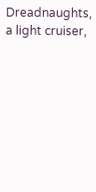Dreadnaughts, a light cruiser,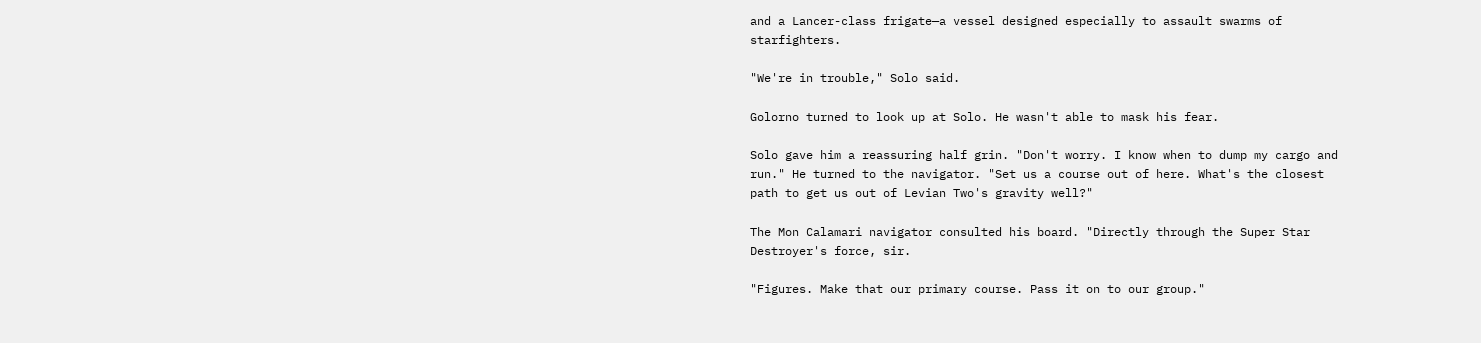and a Lancer-class frigate—a vessel designed especially to assault swarms of starfighters.

"We're in trouble," Solo said.

Golorno turned to look up at Solo. He wasn't able to mask his fear.

Solo gave him a reassuring half grin. "Don't worry. I know when to dump my cargo and run." He turned to the navigator. "Set us a course out of here. What's the closest path to get us out of Levian Two's gravity well?"

The Mon Calamari navigator consulted his board. "Directly through the Super Star Destroyer's force, sir.

"Figures. Make that our primary course. Pass it on to our group."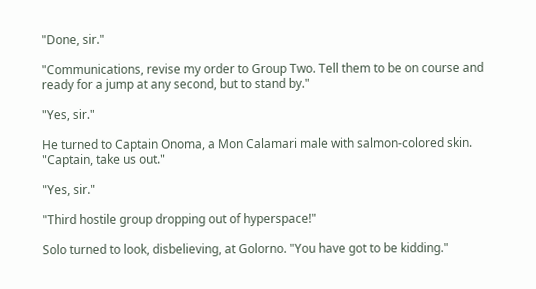"Done, sir."

"Communications, revise my order to Group Two. Tell them to be on course and ready for a jump at any second, but to stand by."

"Yes, sir."

He turned to Captain Onoma, a Mon Calamari male with salmon-colored skin. "Captain, take us out."

"Yes, sir."

"Third hostile group dropping out of hyperspace!"

Solo turned to look, disbelieving, at Golorno. "You have got to be kidding."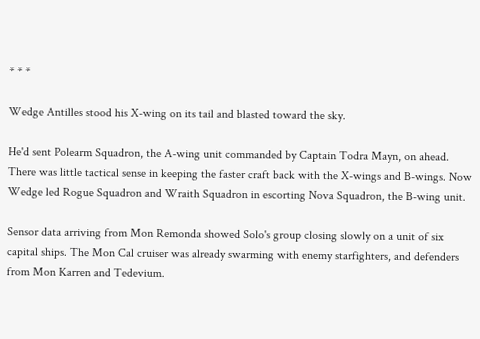* * *

Wedge Antilles stood his X-wing on its tail and blasted toward the sky.

He'd sent Polearm Squadron, the A-wing unit commanded by Captain Todra Mayn, on ahead. There was little tactical sense in keeping the faster craft back with the X-wings and B-wings. Now Wedge led Rogue Squadron and Wraith Squadron in escorting Nova Squadron, the B-wing unit.

Sensor data arriving from Mon Remonda showed Solo's group closing slowly on a unit of six capital ships. The Mon Cal cruiser was already swarming with enemy starfighters, and defenders from Mon Karren and Tedevium.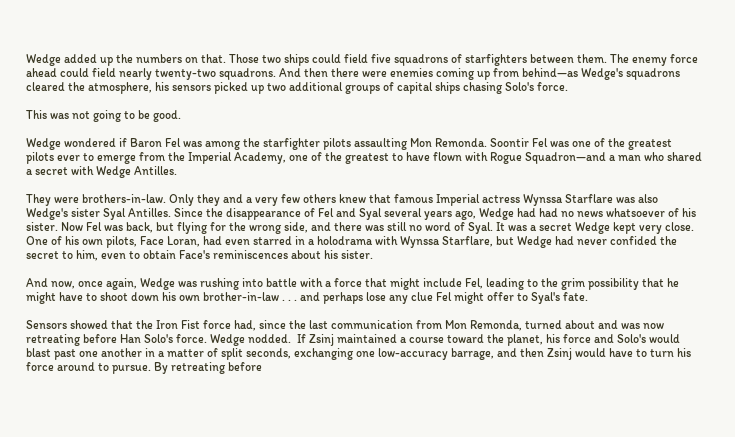Wedge added up the numbers on that. Those two ships could field five squadrons of starfighters between them. The enemy force ahead could field nearly twenty-two squadrons. And then there were enemies coming up from behind—as Wedge's squadrons cleared the atmosphere, his sensors picked up two additional groups of capital ships chasing Solo's force.

This was not going to be good.

Wedge wondered if Baron Fel was among the starfighter pilots assaulting Mon Remonda. Soontir Fel was one of the greatest pilots ever to emerge from the Imperial Academy, one of the greatest to have flown with Rogue Squadron—and a man who shared a secret with Wedge Antilles.

They were brothers-in-law. Only they and a very few others knew that famous Imperial actress Wynssa Starflare was also Wedge's sister Syal Antilles. Since the disappearance of Fel and Syal several years ago, Wedge had had no news whatsoever of his sister. Now Fel was back, but flying for the wrong side, and there was still no word of Syal. It was a secret Wedge kept very close. One of his own pilots, Face Loran, had even starred in a holodrama with Wynssa Starflare, but Wedge had never confided the secret to him, even to obtain Face's reminiscences about his sister.

And now, once again, Wedge was rushing into battle with a force that might include Fel, leading to the grim possibility that he might have to shoot down his own brother-in-law . . . and perhaps lose any clue Fel might offer to Syal's fate.

Sensors showed that the Iron Fist force had, since the last communication from Mon Remonda, turned about and was now retreating before Han Solo's force. Wedge nodded.  If Zsinj maintained a course toward the planet, his force and Solo's would blast past one another in a matter of split seconds, exchanging one low-accuracy barrage, and then Zsinj would have to turn his force around to pursue. By retreating before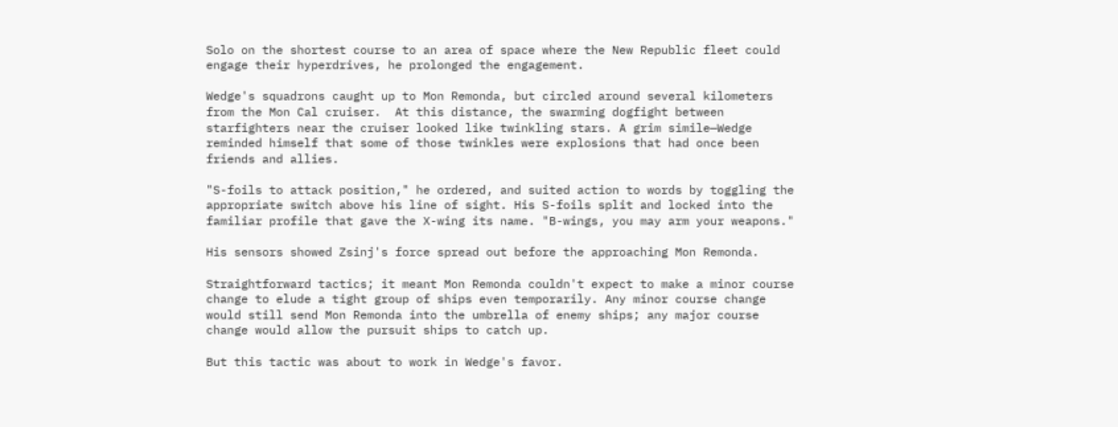Solo on the shortest course to an area of space where the New Republic fleet could engage their hyperdrives, he prolonged the engagement.

Wedge's squadrons caught up to Mon Remonda, but circled around several kilometers from the Mon Cal cruiser.  At this distance, the swarming dogfight between starfighters near the cruiser looked like twinkling stars. A grim simile—Wedge reminded himself that some of those twinkles were explosions that had once been friends and allies.

"S-foils to attack position," he ordered, and suited action to words by toggling the appropriate switch above his line of sight. His S-foils split and locked into the familiar profile that gave the X-wing its name. "B-wings, you may arm your weapons."

His sensors showed Zsinj's force spread out before the approaching Mon Remonda.

Straightforward tactics; it meant Mon Remonda couldn't expect to make a minor course change to elude a tight group of ships even temporarily. Any minor course change would still send Mon Remonda into the umbrella of enemy ships; any major course change would allow the pursuit ships to catch up.

But this tactic was about to work in Wedge's favor.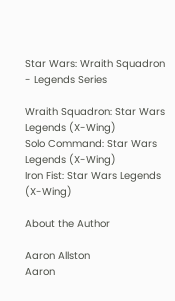Star Wars: Wraith Squadron - Legends Series

Wraith Squadron: Star Wars Legends (X-Wing)
Solo Command: Star Wars Legends (X-Wing)
Iron Fist: Star Wars Legends (X-Wing)

About the Author

Aaron Allston
Aaron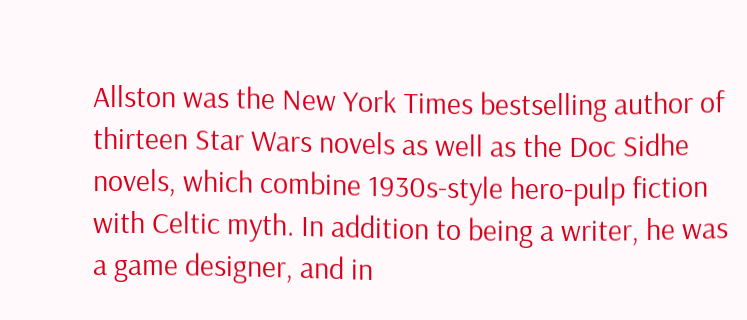Allston was the New York Times bestselling author of thirteen Star Wars novels as well as the Doc Sidhe novels, which combine 1930s-style hero-pulp fiction with Celtic myth. In addition to being a writer, he was a game designer, and in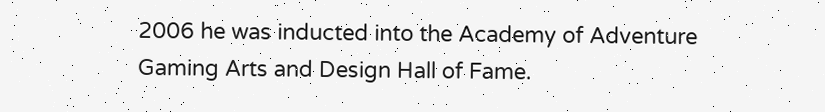2006 he was inducted into the Academy of Adventure Gaming Arts and Design Hall of Fame.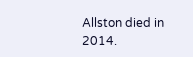Allston died in 2014.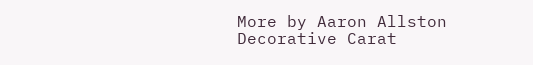More by Aaron Allston
Decorative Carat